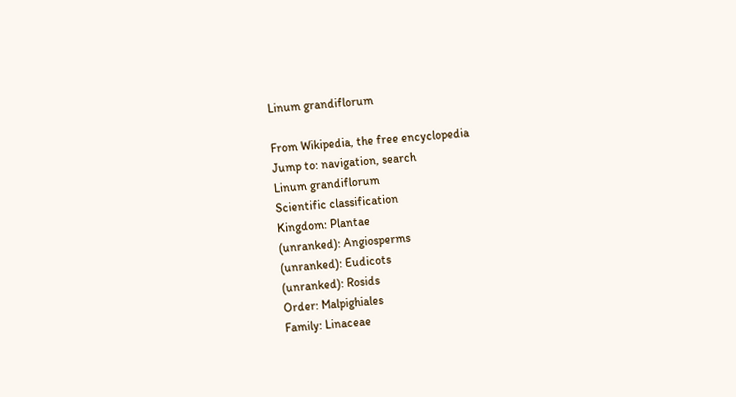Linum grandiflorum

From Wikipedia, the free encyclopedia
Jump to: navigation, search
Linum grandiflorum
Scientific classification
Kingdom: Plantae
(unranked): Angiosperms
(unranked): Eudicots
(unranked): Rosids
Order: Malpighiales
Family: Linaceae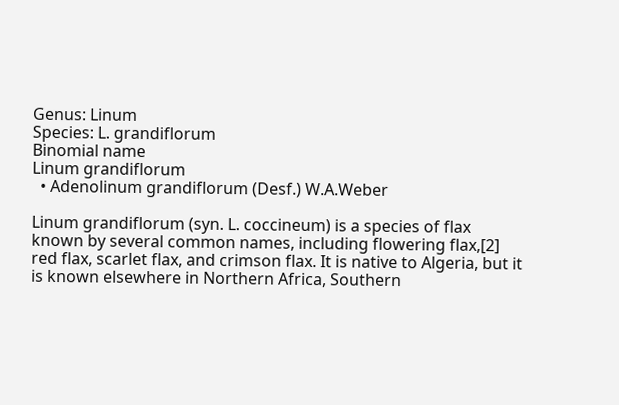Genus: Linum
Species: L. grandiflorum
Binomial name
Linum grandiflorum
  • Adenolinum grandiflorum (Desf.) W.A.Weber

Linum grandiflorum (syn. L. coccineum) is a species of flax known by several common names, including flowering flax,[2] red flax, scarlet flax, and crimson flax. It is native to Algeria, but it is known elsewhere in Northern Africa, Southern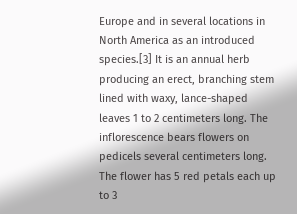Europe and in several locations in North America as an introduced species.[3] It is an annual herb producing an erect, branching stem lined with waxy, lance-shaped leaves 1 to 2 centimeters long. The inflorescence bears flowers on pedicels several centimeters long. The flower has 5 red petals each up to 3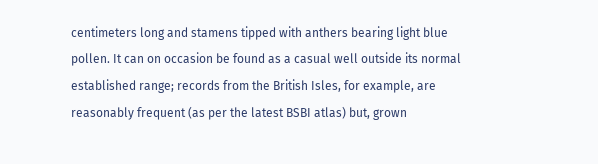centimeters long and stamens tipped with anthers bearing light blue pollen. It can on occasion be found as a casual well outside its normal established range; records from the British Isles, for example, are reasonably frequent (as per the latest BSBI atlas) but, grown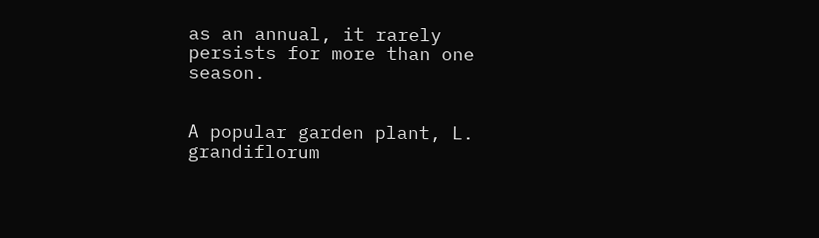as an annual, it rarely persists for more than one season.


A popular garden plant, L. grandiflorum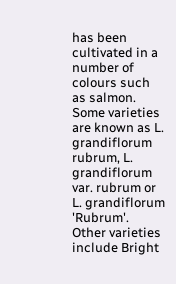has been cultivated in a number of colours such as salmon. Some varieties are known as L. grandiflorum rubrum, L. grandiflorum var. rubrum or L. grandiflorum 'Rubrum'. Other varieties include Bright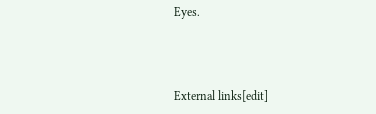Eyes.



External links[edit]